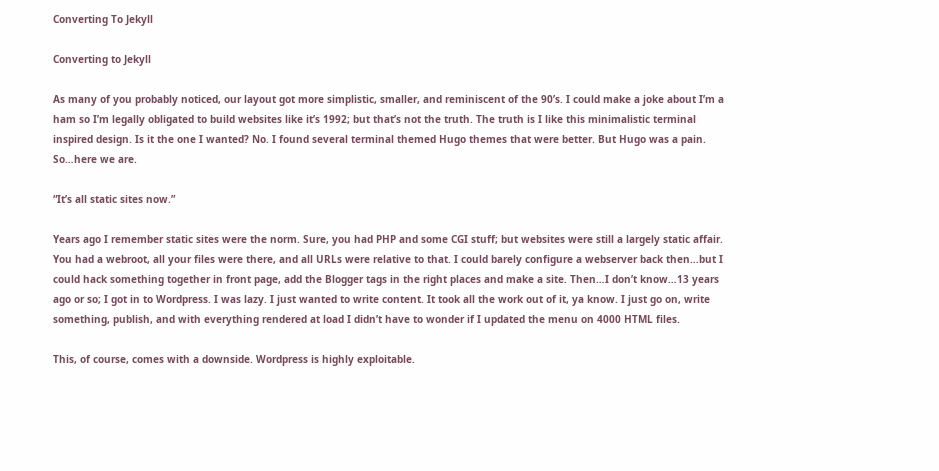Converting To Jekyll

Converting to Jekyll

As many of you probably noticed, our layout got more simplistic, smaller, and reminiscent of the 90’s. I could make a joke about I’m a ham so I’m legally obligated to build websites like it’s 1992; but that’s not the truth. The truth is I like this minimalistic terminal inspired design. Is it the one I wanted? No. I found several terminal themed Hugo themes that were better. But Hugo was a pain. So…here we are.

“It’s all static sites now.”

Years ago I remember static sites were the norm. Sure, you had PHP and some CGI stuff; but websites were still a largely static affair. You had a webroot, all your files were there, and all URLs were relative to that. I could barely configure a webserver back then…but I could hack something together in front page, add the Blogger tags in the right places and make a site. Then…I don’t know…13 years ago or so; I got in to Wordpress. I was lazy. I just wanted to write content. It took all the work out of it, ya know. I just go on, write something, publish, and with everything rendered at load I didn’t have to wonder if I updated the menu on 4000 HTML files.

This, of course, comes with a downside. Wordpress is highly exploitable.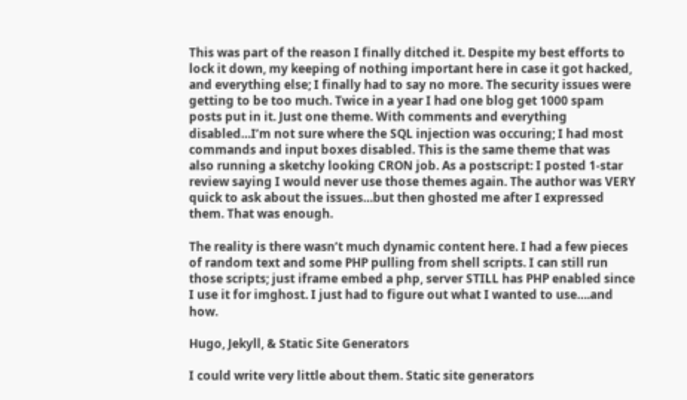This was part of the reason I finally ditched it. Despite my best efforts to lock it down, my keeping of nothing important here in case it got hacked, and everything else; I finally had to say no more. The security issues were getting to be too much. Twice in a year I had one blog get 1000 spam posts put in it. Just one theme. With comments and everything disabled…I’m not sure where the SQL injection was occuring; I had most commands and input boxes disabled. This is the same theme that was also running a sketchy looking CRON job. As a postscript: I posted 1-star review saying I would never use those themes again. The author was VERY quick to ask about the issues…but then ghosted me after I expressed them. That was enough.

The reality is there wasn’t much dynamic content here. I had a few pieces of random text and some PHP pulling from shell scripts. I can still run those scripts; just iframe embed a php, server STILL has PHP enabled since I use it for imghost. I just had to figure out what I wanted to use….and how.

Hugo, Jekyll, & Static Site Generators

I could write very little about them. Static site generators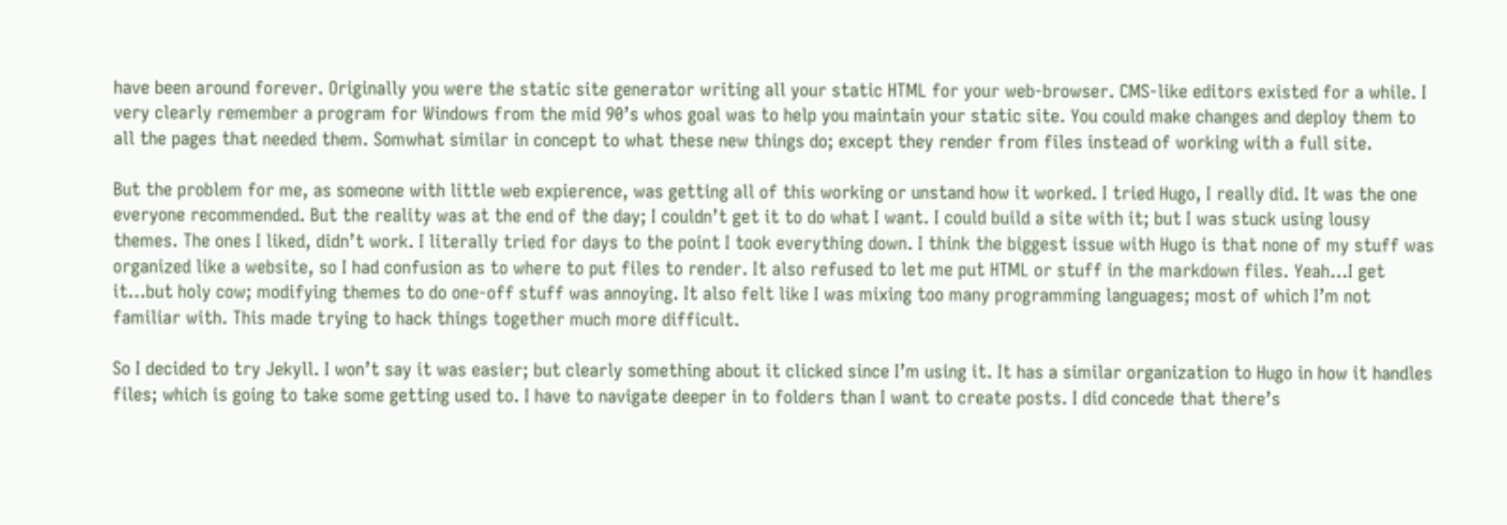have been around forever. Originally you were the static site generator writing all your static HTML for your web-browser. CMS-like editors existed for a while. I very clearly remember a program for Windows from the mid 90’s whos goal was to help you maintain your static site. You could make changes and deploy them to all the pages that needed them. Somwhat similar in concept to what these new things do; except they render from files instead of working with a full site.

But the problem for me, as someone with little web expierence, was getting all of this working or unstand how it worked. I tried Hugo, I really did. It was the one everyone recommended. But the reality was at the end of the day; I couldn’t get it to do what I want. I could build a site with it; but I was stuck using lousy themes. The ones I liked, didn’t work. I literally tried for days to the point I took everything down. I think the biggest issue with Hugo is that none of my stuff was organized like a website, so I had confusion as to where to put files to render. It also refused to let me put HTML or stuff in the markdown files. Yeah…I get it…but holy cow; modifying themes to do one-off stuff was annoying. It also felt like I was mixing too many programming languages; most of which I’m not familiar with. This made trying to hack things together much more difficult.

So I decided to try Jekyll. I won’t say it was easier; but clearly something about it clicked since I’m using it. It has a similar organization to Hugo in how it handles files; which is going to take some getting used to. I have to navigate deeper in to folders than I want to create posts. I did concede that there’s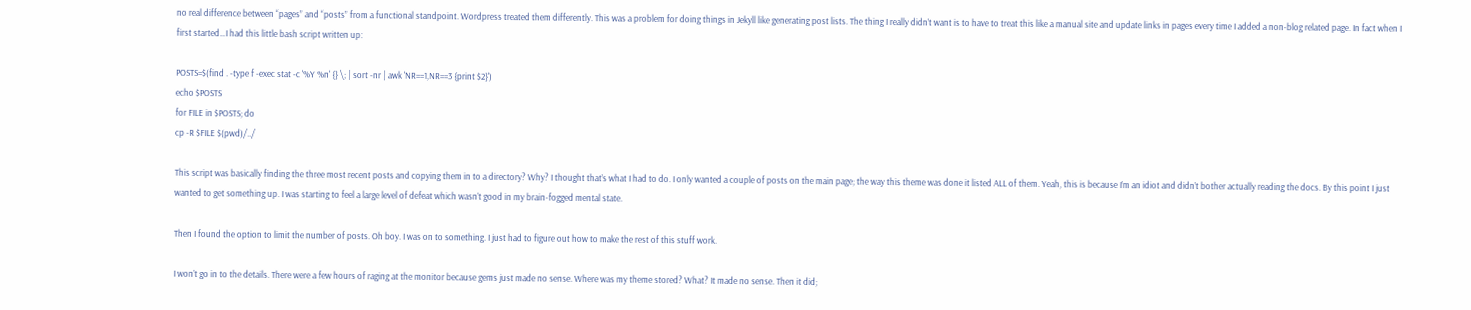no real difference between “pages” and “posts” from a functional standpoint. Wordpress treated them differently. This was a problem for doing things in Jekyll like generating post lists. The thing I really didn’t want is to have to treat this like a manual site and update links in pages every time I added a non-blog related page. In fact when I first started…I had this little bash script written up:

POSTS=$(find . -type f -exec stat -c '%Y %n' {} \; | sort -nr | awk 'NR==1,NR==3 {print $2}')
echo $POSTS
for FILE in $POSTS; do
cp -R $FILE $(pwd)/../

This script was basically finding the three most recent posts and copying them in to a directory? Why? I thought that’s what I had to do. I only wanted a couple of posts on the main page; the way this theme was done it listed ALL of them. Yeah, this is because I’m an idiot and didn’t bother actually reading the docs. By this point I just wanted to get something up. I was starting to feel a large level of defeat which wasn’t good in my brain-fogged mental state.

Then I found the option to limit the number of posts. Oh boy. I was on to something. I just had to figure out how to make the rest of this stuff work.

I won’t go in to the details. There were a few hours of raging at the monitor because gems just made no sense. Where was my theme stored? What? It made no sense. Then it did;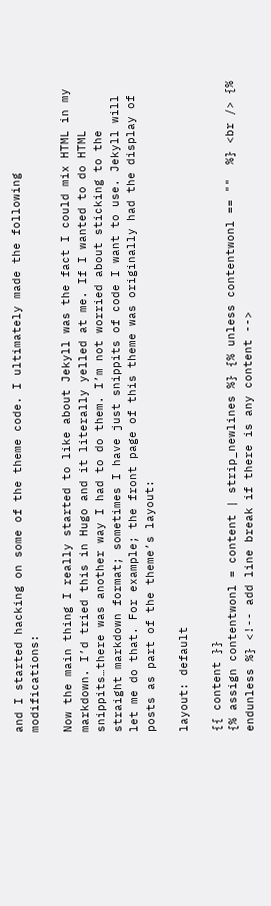and I started hacking on some of the theme code. I ultimately made the following modifications:

Now the main thing I really started to like about Jekyll was the fact I could mix HTML in my markdown. I’d tried this in Hugo and it literally yelled at me. If I wanted to do HTML snippits…there was another way I had to do them. I’m not worried about sticking to the straight markdown format; sometimes I have just snippits of code I want to use. Jekyll will let me do that. For example; the front page of this theme was originally had the display of posts as part of the theme’s layout:

layout: default

{{ content }}
{% assign contentwonl = content | strip_newlines %} {% unless contentwonl == ""  %} <br /> {% endunless %} <!-- add line break if there is any content -->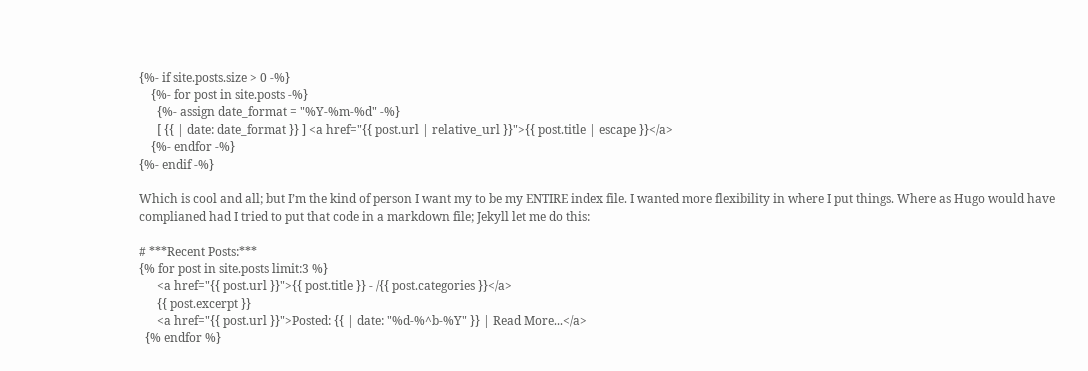{%- if site.posts.size > 0 -%}
    {%- for post in site.posts -%}
      {%- assign date_format = "%Y-%m-%d" -%}
      [ {{ | date: date_format }} ] <a href="{{ post.url | relative_url }}">{{ post.title | escape }}</a>
    {%- endfor -%}
{%- endif -%}

Which is cool and all; but I’m the kind of person I want my to be my ENTIRE index file. I wanted more flexibility in where I put things. Where as Hugo would have complianed had I tried to put that code in a markdown file; Jekyll let me do this:

# ***Recent Posts:***
{% for post in site.posts limit:3 %}
      <a href="{{ post.url }}">{{ post.title }} - /{{ post.categories }}</a>
      {{ post.excerpt }}
      <a href="{{ post.url }}">Posted: {{ | date: "%d-%^b-%Y" }} | Read More...</a>
  {% endfor %}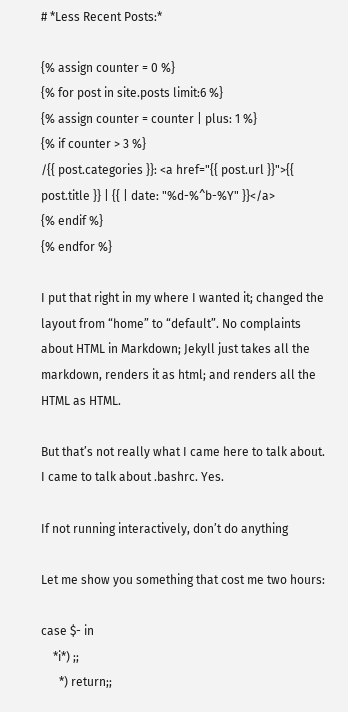# *Less Recent Posts:*

{% assign counter = 0 %}
{% for post in site.posts limit:6 %}
{% assign counter = counter | plus: 1 %}
{% if counter > 3 %}
/{{ post.categories }}: <a href="{{ post.url }}">{{ post.title }} | {{ | date: "%d-%^b-%Y" }}</a>
{% endif %}
{% endfor %}

I put that right in my where I wanted it; changed the layout from “home” to “default”. No complaints about HTML in Markdown; Jekyll just takes all the markdown, renders it as html; and renders all the HTML as HTML.

But that’s not really what I came here to talk about. I came to talk about .bashrc. Yes.

If not running interactively, don’t do anything

Let me show you something that cost me two hours:

case $- in
    *i*) ;;
      *) return;;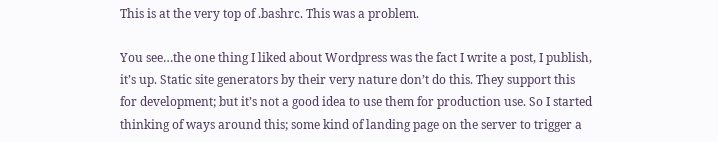This is at the very top of .bashrc. This was a problem.

You see…the one thing I liked about Wordpress was the fact I write a post, I publish, it’s up. Static site generators by their very nature don’t do this. They support this for development; but it’s not a good idea to use them for production use. So I started thinking of ways around this; some kind of landing page on the server to trigger a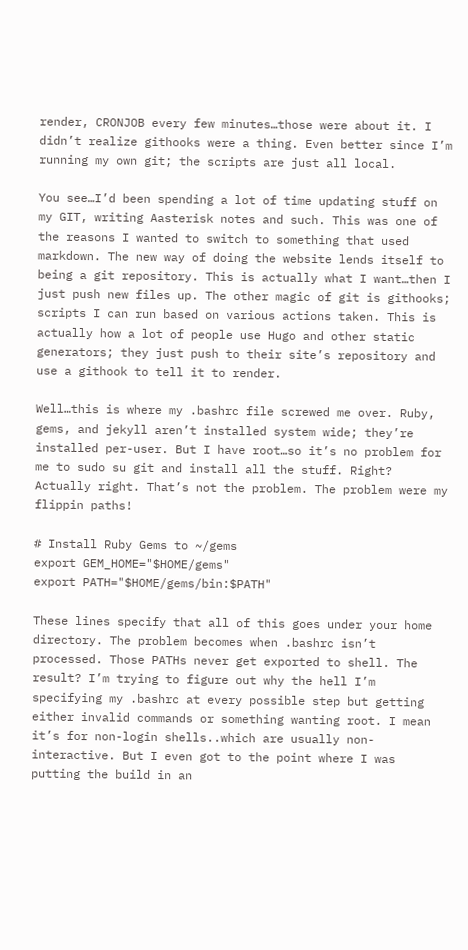render, CRONJOB every few minutes…those were about it. I didn’t realize githooks were a thing. Even better since I’m running my own git; the scripts are just all local.

You see…I’d been spending a lot of time updating stuff on my GIT, writing Aasterisk notes and such. This was one of the reasons I wanted to switch to something that used markdown. The new way of doing the website lends itself to being a git repository. This is actually what I want…then I just push new files up. The other magic of git is githooks; scripts I can run based on various actions taken. This is actually how a lot of people use Hugo and other static generators; they just push to their site’s repository and use a githook to tell it to render.

Well…this is where my .bashrc file screwed me over. Ruby, gems, and jekyll aren’t installed system wide; they’re installed per-user. But I have root…so it’s no problem for me to sudo su git and install all the stuff. Right? Actually right. That’s not the problem. The problem were my flippin paths!

# Install Ruby Gems to ~/gems
export GEM_HOME="$HOME/gems"
export PATH="$HOME/gems/bin:$PATH"

These lines specify that all of this goes under your home directory. The problem becomes when .bashrc isn’t processed. Those PATHs never get exported to shell. The result? I’m trying to figure out why the hell I’m specifying my .bashrc at every possible step but getting either invalid commands or something wanting root. I mean it’s for non-login shells..which are usually non-interactive. But I even got to the point where I was putting the build in an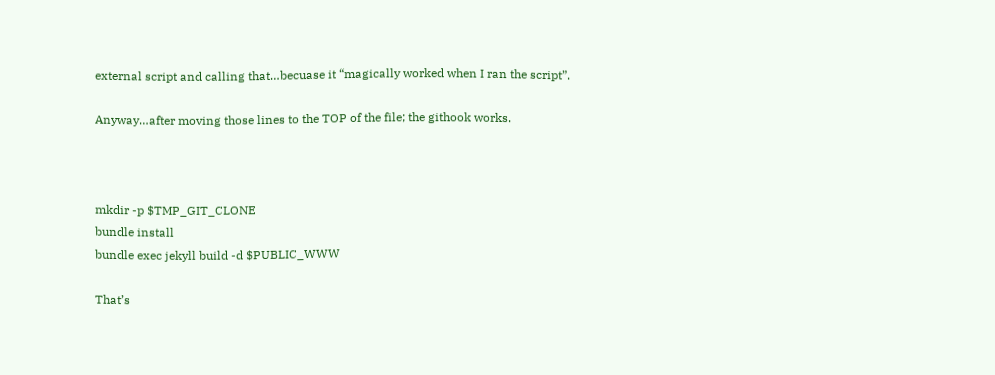external script and calling that…becuase it “magically worked when I ran the script”.

Anyway…after moving those lines to the TOP of the file; the githook works.



mkdir -p $TMP_GIT_CLONE
bundle install
bundle exec jekyll build -d $PUBLIC_WWW

That’s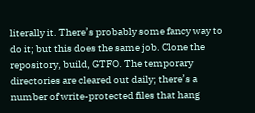literally it. There’s probably some fancy way to do it; but this does the same job. Clone the repository, build, GTFO. The temporary directories are cleared out daily; there’s a number of write-protected files that hang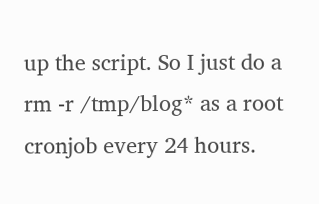up the script. So I just do a rm -r /tmp/blog* as a root cronjob every 24 hours.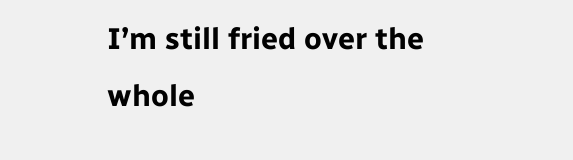I’m still fried over the whole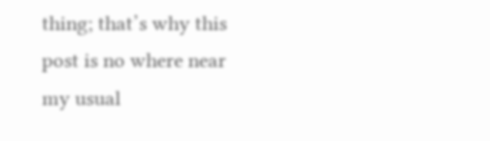thing; that’s why this post is no where near my usual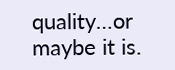quality…or maybe it is.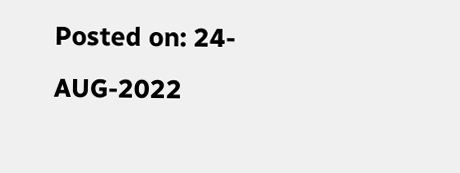Posted on: 24-AUG-2022